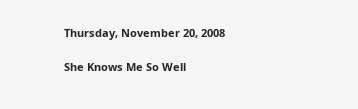Thursday, November 20, 2008

She Knows Me So Well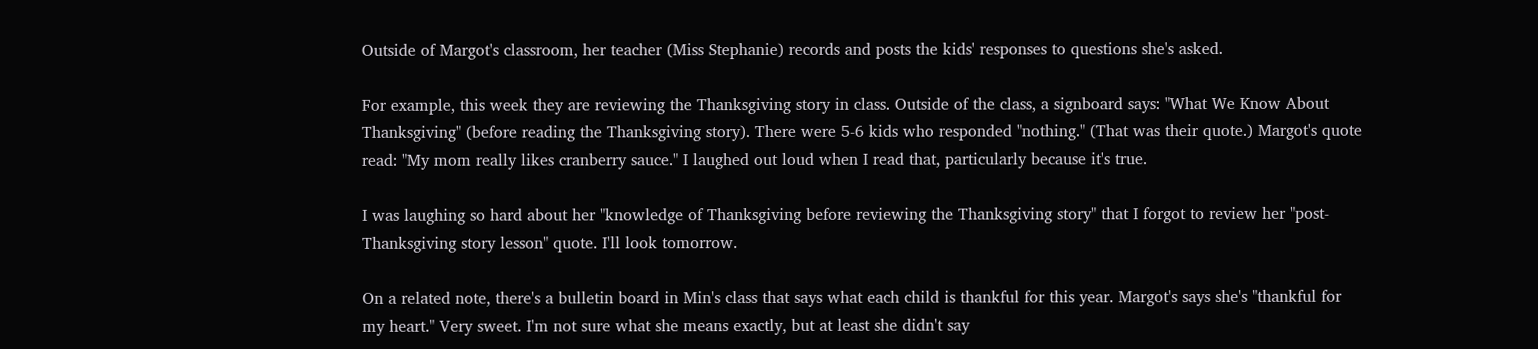Outside of Margot's classroom, her teacher (Miss Stephanie) records and posts the kids' responses to questions she's asked.

For example, this week they are reviewing the Thanksgiving story in class. Outside of the class, a signboard says: "What We Know About Thanksgiving" (before reading the Thanksgiving story). There were 5-6 kids who responded "nothing." (That was their quote.) Margot's quote read: "My mom really likes cranberry sauce." I laughed out loud when I read that, particularly because it's true.

I was laughing so hard about her "knowledge of Thanksgiving before reviewing the Thanksgiving story" that I forgot to review her "post-Thanksgiving story lesson" quote. I'll look tomorrow.

On a related note, there's a bulletin board in Min's class that says what each child is thankful for this year. Margot's says she's "thankful for my heart." Very sweet. I'm not sure what she means exactly, but at least she didn't say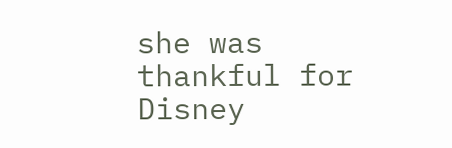she was thankful for Disney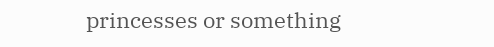princesses or something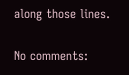along those lines.

No comments: